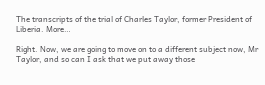The transcripts of the trial of Charles Taylor, former President of Liberia. More…

Right. Now, we are going to move on to a different subject now, Mr Taylor, and so can I ask that we put away those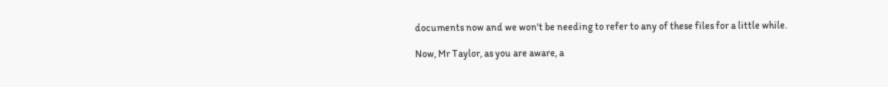documents now and we won't be needing to refer to any of these files for a little while.

Now, Mr Taylor, as you are aware, a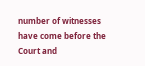number of witnesses have come before the Court and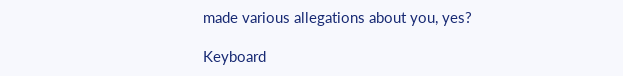made various allegations about you, yes?

Keyboard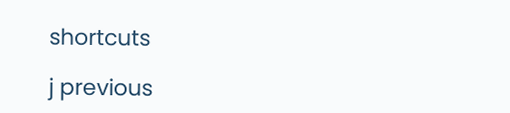shortcuts

j previous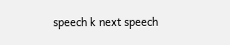speech k next speech